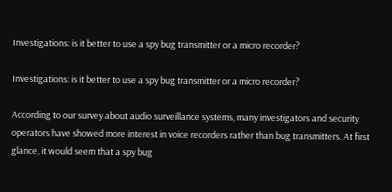Investigations: is it better to use a spy bug transmitter or a micro recorder?

Investigations: is it better to use a spy bug transmitter or a micro recorder?

According to our survey about audio surveillance systems, many investigators and security operators have showed more interest in voice recorders rather than bug transmitters. At first glance, it would seem that a spy bug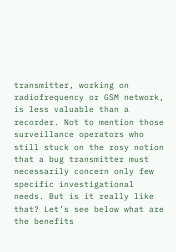transmitter, working on radiofrequency or GSM network, is less valuable than a recorder. Not to mention those surveillance operators who still stuck on the rosy notion that a bug transmitter must necessarily concern only few specific investigational needs. But is it really like that? Let’s see below what are the benefits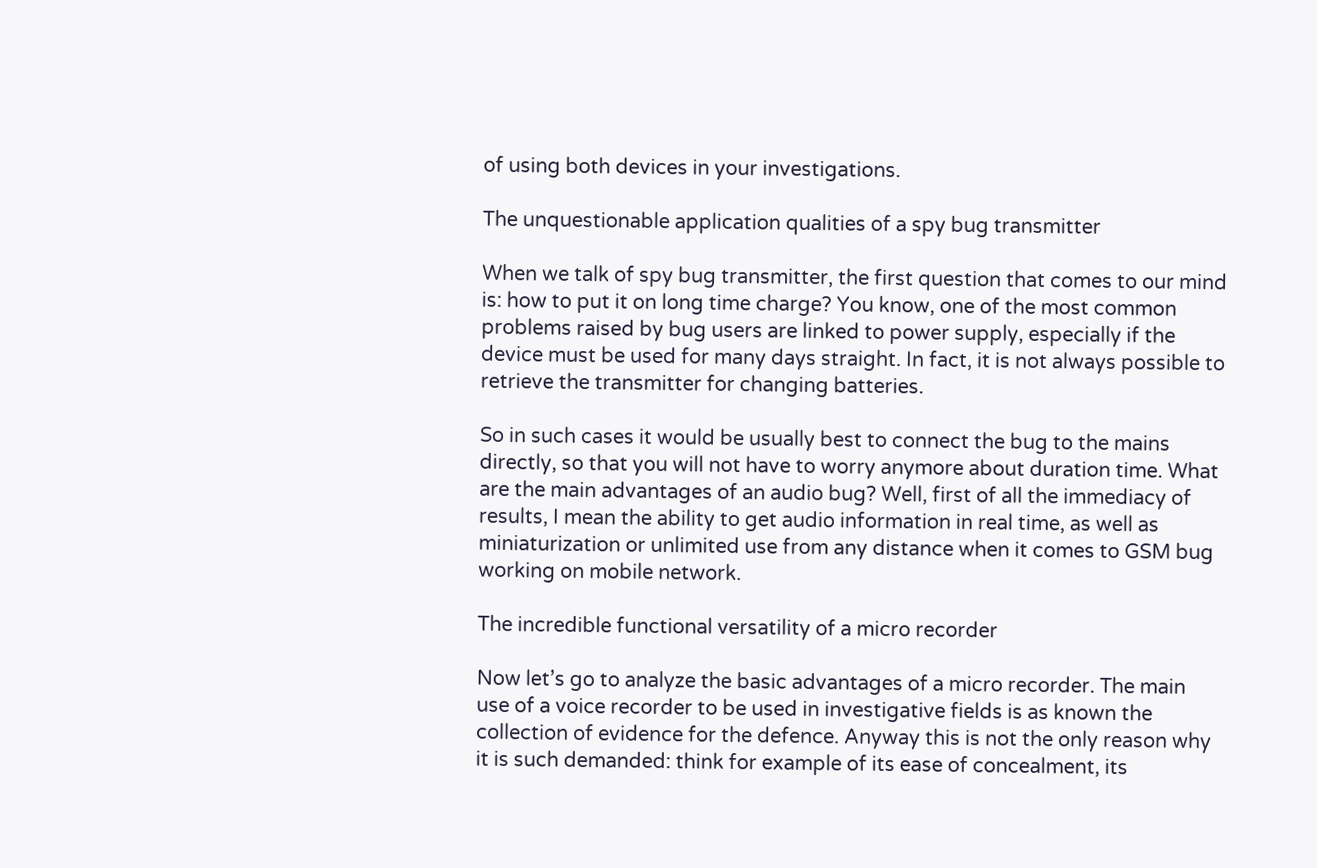of using both devices in your investigations.

The unquestionable application qualities of a spy bug transmitter

When we talk of spy bug transmitter, the first question that comes to our mind is: how to put it on long time charge? You know, one of the most common problems raised by bug users are linked to power supply, especially if the device must be used for many days straight. In fact, it is not always possible to retrieve the transmitter for changing batteries.

So in such cases it would be usually best to connect the bug to the mains directly, so that you will not have to worry anymore about duration time. What are the main advantages of an audio bug? Well, first of all the immediacy of results, I mean the ability to get audio information in real time, as well as miniaturization or unlimited use from any distance when it comes to GSM bug working on mobile network.

The incredible functional versatility of a micro recorder

Now let’s go to analyze the basic advantages of a micro recorder. The main use of a voice recorder to be used in investigative fields is as known the collection of evidence for the defence. Anyway this is not the only reason why it is such demanded: think for example of its ease of concealment, its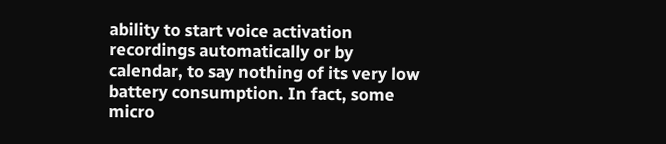ability to start voice activation recordings automatically or by calendar, to say nothing of its very low battery consumption. In fact, some micro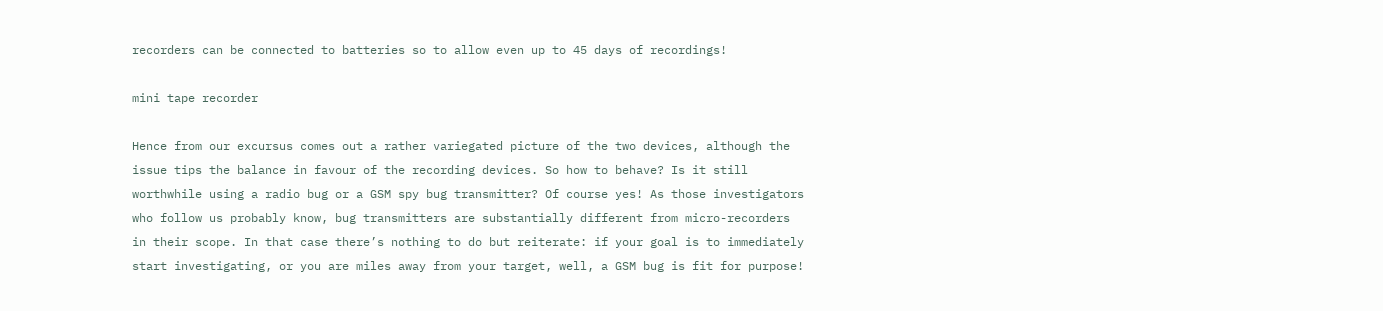recorders can be connected to batteries so to allow even up to 45 days of recordings!

mini tape recorder

Hence from our excursus comes out a rather variegated picture of the two devices, although the issue tips the balance in favour of the recording devices. So how to behave? Is it still worthwhile using a radio bug or a GSM spy bug transmitter? Of course yes! As those investigators who follow us probably know, bug transmitters are substantially different from micro-recorders in their scope. In that case there’s nothing to do but reiterate: if your goal is to immediately start investigating, or you are miles away from your target, well, a GSM bug is fit for purpose!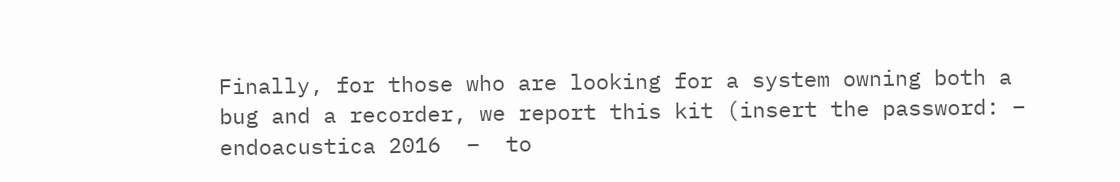Finally, for those who are looking for a system owning both a bug and a recorder, we report this kit (insert the password: –  endoacustica 2016  –  to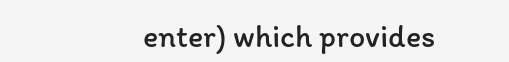enter) which provides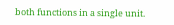both functions in a single unit.